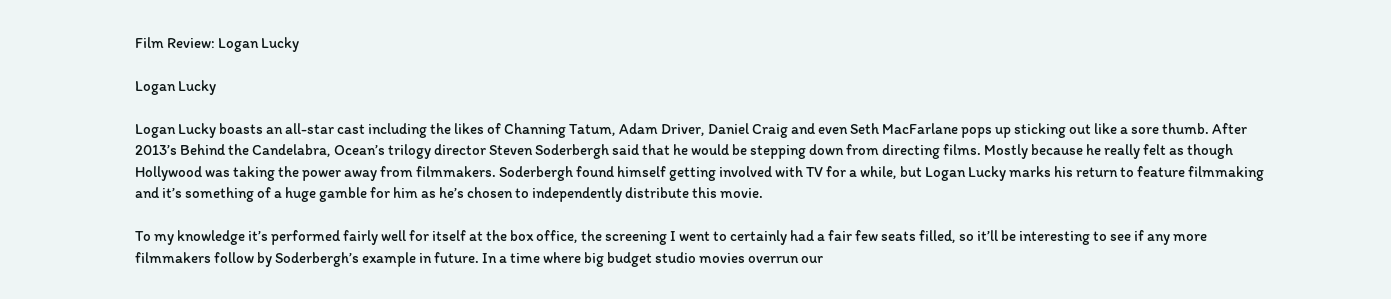Film Review: Logan Lucky

Logan Lucky

Logan Lucky boasts an all-star cast including the likes of Channing Tatum, Adam Driver, Daniel Craig and even Seth MacFarlane pops up sticking out like a sore thumb. After 2013’s Behind the Candelabra, Ocean’s trilogy director Steven Soderbergh said that he would be stepping down from directing films. Mostly because he really felt as though Hollywood was taking the power away from filmmakers. Soderbergh found himself getting involved with TV for a while, but Logan Lucky marks his return to feature filmmaking and it’s something of a huge gamble for him as he’s chosen to independently distribute this movie.

To my knowledge it’s performed fairly well for itself at the box office, the screening I went to certainly had a fair few seats filled, so it’ll be interesting to see if any more filmmakers follow by Soderbergh’s example in future. In a time where big budget studio movies overrun our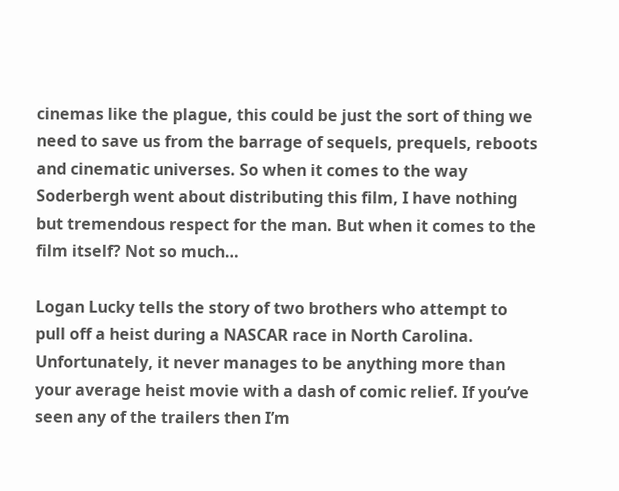cinemas like the plague, this could be just the sort of thing we need to save us from the barrage of sequels, prequels, reboots and cinematic universes. So when it comes to the way Soderbergh went about distributing this film, I have nothing but tremendous respect for the man. But when it comes to the film itself? Not so much…

Logan Lucky tells the story of two brothers who attempt to pull off a heist during a NASCAR race in North Carolina. Unfortunately, it never manages to be anything more than your average heist movie with a dash of comic relief. If you’ve seen any of the trailers then I’m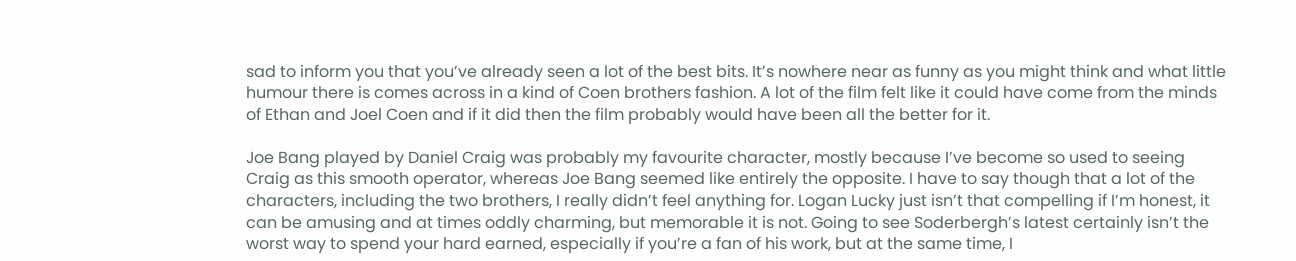sad to inform you that you’ve already seen a lot of the best bits. It’s nowhere near as funny as you might think and what little humour there is comes across in a kind of Coen brothers fashion. A lot of the film felt like it could have come from the minds of Ethan and Joel Coen and if it did then the film probably would have been all the better for it.

Joe Bang played by Daniel Craig was probably my favourite character, mostly because I’ve become so used to seeing Craig as this smooth operator, whereas Joe Bang seemed like entirely the opposite. I have to say though that a lot of the characters, including the two brothers, I really didn’t feel anything for. Logan Lucky just isn’t that compelling if I’m honest, it can be amusing and at times oddly charming, but memorable it is not. Going to see Soderbergh’s latest certainly isn’t the worst way to spend your hard earned, especially if you’re a fan of his work, but at the same time, I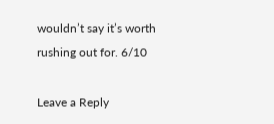wouldn’t say it’s worth rushing out for. 6/10

Leave a Reply